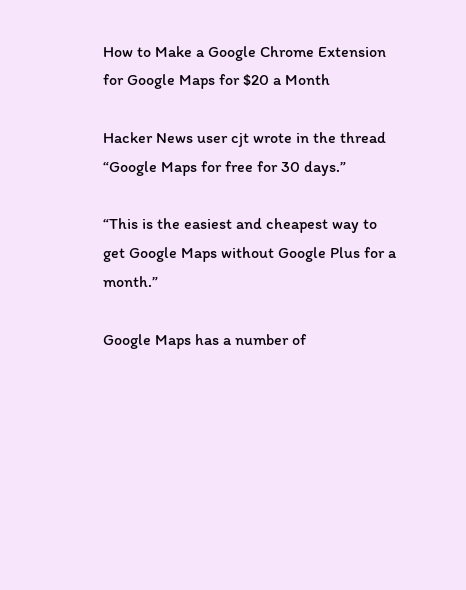How to Make a Google Chrome Extension for Google Maps for $20 a Month

Hacker News user cjt wrote in the thread “Google Maps for free for 30 days.”

“This is the easiest and cheapest way to get Google Maps without Google Plus for a month.”

Google Maps has a number of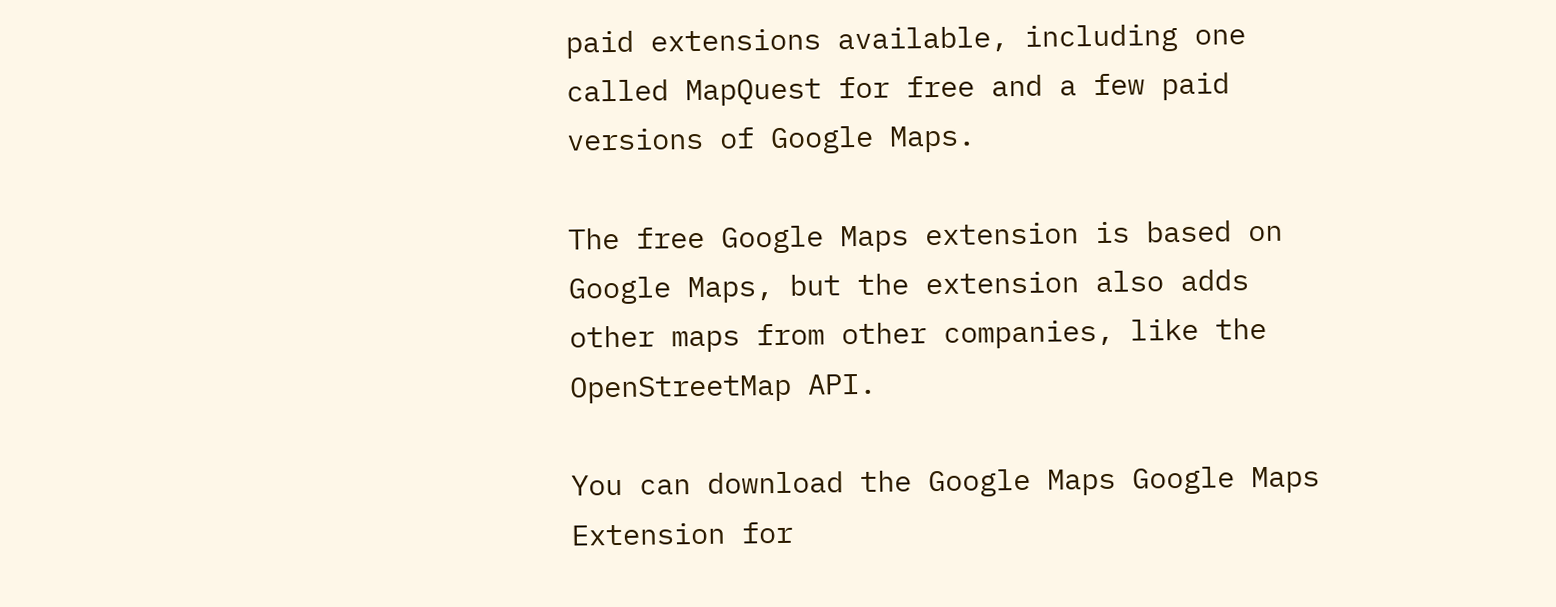paid extensions available, including one called MapQuest for free and a few paid versions of Google Maps.

The free Google Maps extension is based on Google Maps, but the extension also adds other maps from other companies, like the OpenStreetMap API.

You can download the Google Maps Google Maps Extension for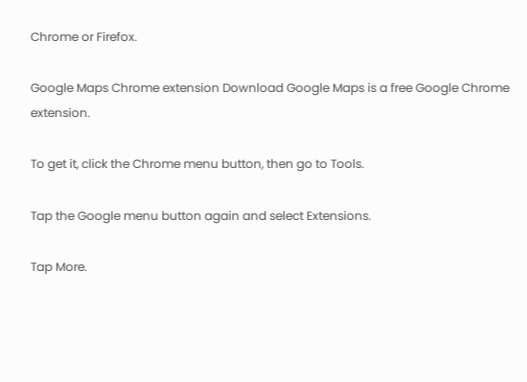Chrome or Firefox.

Google Maps Chrome extension Download Google Maps is a free Google Chrome extension.

To get it, click the Chrome menu button, then go to Tools.

Tap the Google menu button again and select Extensions.

Tap More.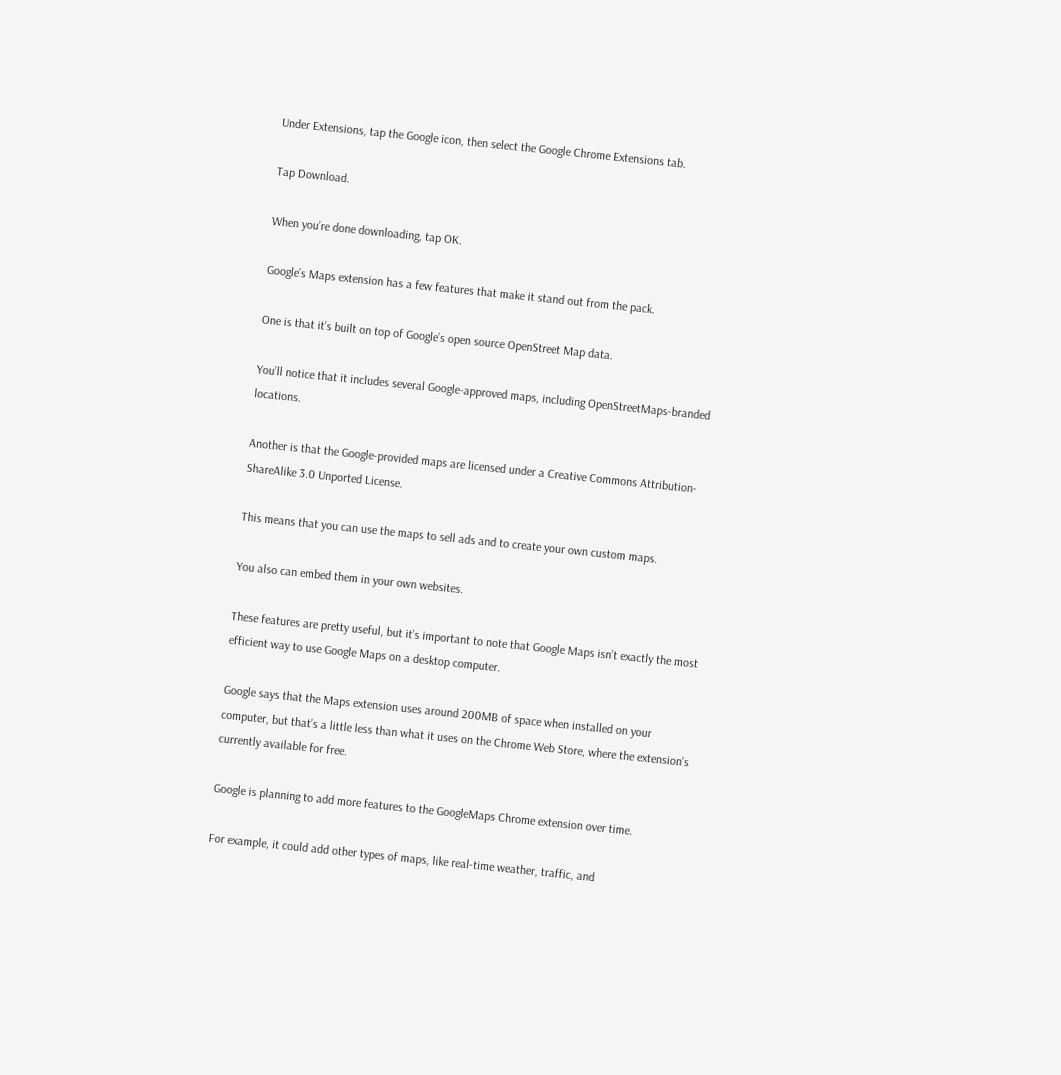Under Extensions, tap the Google icon, then select the Google Chrome Extensions tab.

Tap Download.

When you’re done downloading, tap OK.

Google’s Maps extension has a few features that make it stand out from the pack.

One is that it’s built on top of Google’s open source OpenStreet Map data.

You’ll notice that it includes several Google-approved maps, including OpenStreetMaps-branded locations.

Another is that the Google-provided maps are licensed under a Creative Commons Attribution-ShareAlike 3.0 Unported License.

This means that you can use the maps to sell ads and to create your own custom maps.

You also can embed them in your own websites.

These features are pretty useful, but it’s important to note that Google Maps isn’t exactly the most efficient way to use Google Maps on a desktop computer.

Google says that the Maps extension uses around 200MB of space when installed on your computer, but that’s a little less than what it uses on the Chrome Web Store, where the extension’s currently available for free.

Google is planning to add more features to the GoogleMaps Chrome extension over time.

For example, it could add other types of maps, like real-time weather, traffic, and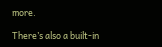more.

There’s also a built-in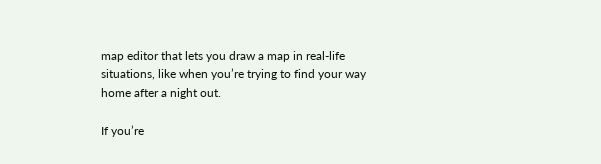map editor that lets you draw a map in real-life situations, like when you’re trying to find your way home after a night out.

If you’re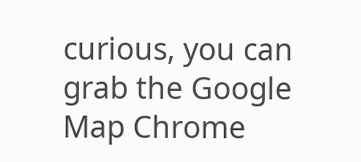curious, you can grab the Google Map Chrome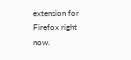extension for Firefox right now.